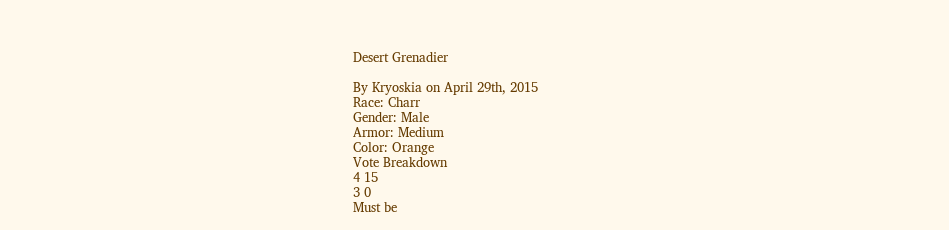Desert Grenadier

By Kryoskia on April 29th, 2015
Race: Charr
Gender: Male
Armor: Medium
Color: Orange
Vote Breakdown
4 15
3 0
Must be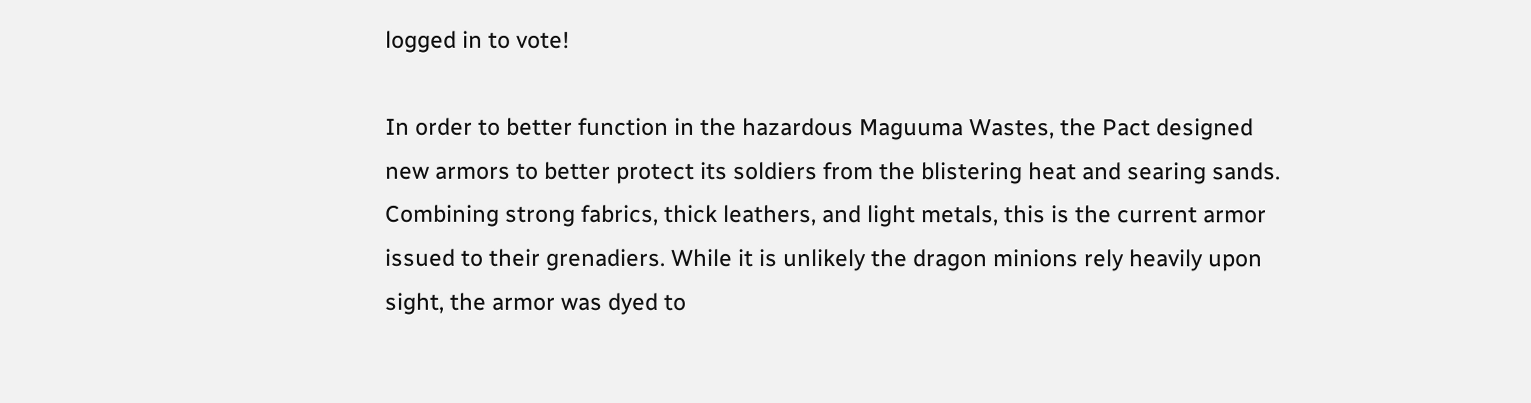logged in to vote!

In order to better function in the hazardous Maguuma Wastes, the Pact designed new armors to better protect its soldiers from the blistering heat and searing sands. Combining strong fabrics, thick leathers, and light metals, this is the current armor issued to their grenadiers. While it is unlikely the dragon minions rely heavily upon sight, the armor was dyed to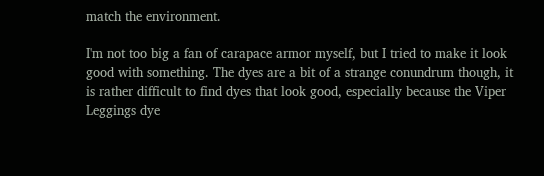match the environment.

I'm not too big a fan of carapace armor myself, but I tried to make it look good with something. The dyes are a bit of a strange conundrum though, it is rather difficult to find dyes that look good, especially because the Viper Leggings dye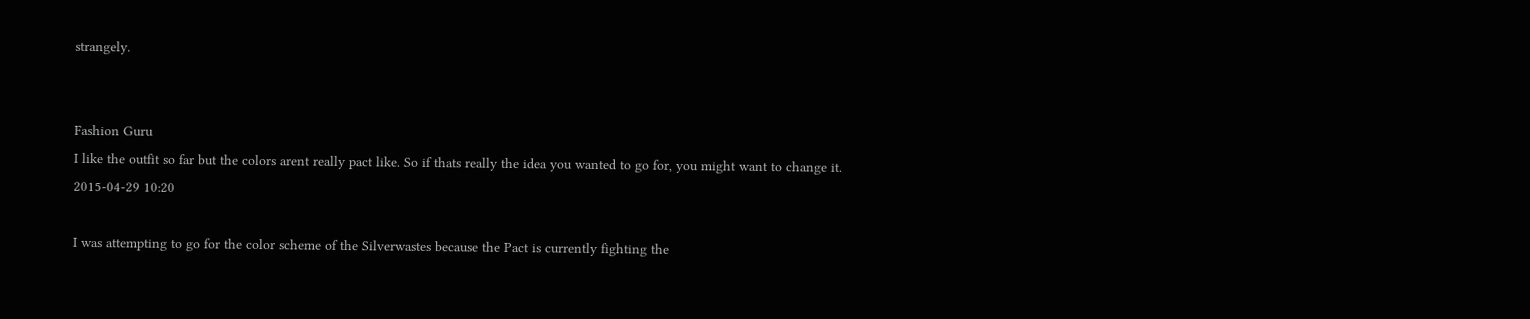strangely.


Fashion Guru
I like the outfit so far but the colors arent really pact like. So if thats really the idea you wanted to go for, you might want to change it.
2015-04-29 10:20

I was attempting to go for the color scheme of the Silverwastes because the Pact is currently fighting the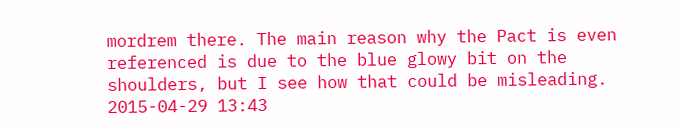mordrem there. The main reason why the Pact is even referenced is due to the blue glowy bit on the shoulders, but I see how that could be misleading.
2015-04-29 13:43